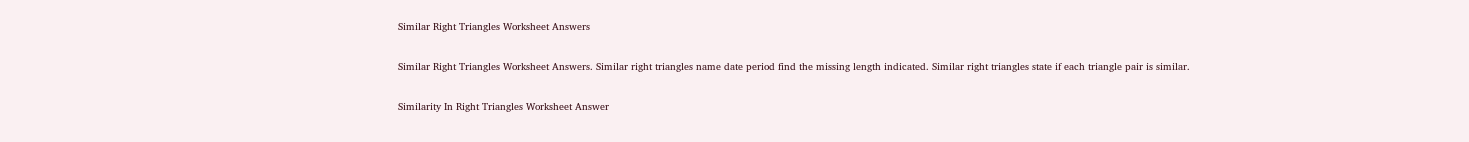Similar Right Triangles Worksheet Answers

Similar Right Triangles Worksheet Answers. Similar right triangles name date period find the missing length indicated. Similar right triangles state if each triangle pair is similar.

Similarity In Right Triangles Worksheet Answer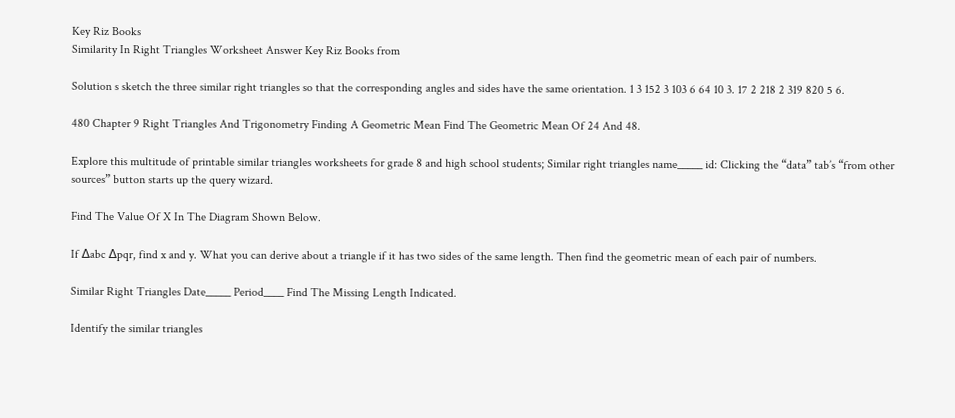Key Riz Books
Similarity In Right Triangles Worksheet Answer Key Riz Books from

Solution s sketch the three similar right triangles so that the corresponding angles and sides have the same orientation. 1 3 152 3 103 6 64 10 3. 17 2 218 2 319 820 5 6.

480 Chapter 9 Right Triangles And Trigonometry Finding A Geometric Mean Find The Geometric Mean Of 24 And 48.

Explore this multitude of printable similar triangles worksheets for grade 8 and high school students; Similar right triangles name_____ id: Clicking the “data” tab’s “from other sources” button starts up the query wizard.

Find The Value Of X In The Diagram Shown Below.

If ∆abc ∆pqr, find x and y. What you can derive about a triangle if it has two sides of the same length. Then find the geometric mean of each pair of numbers.

Similar Right Triangles Date_____ Period____ Find The Missing Length Indicated.

Identify the similar triangles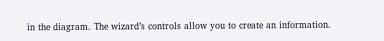in the diagram. The wizard’s controls allow you to create an information.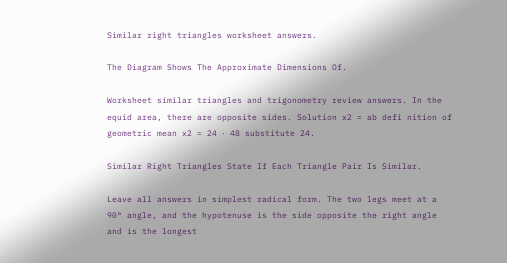Similar right triangles worksheet answers.

The Diagram Shows The Approximate Dimensions Of.

Worksheet similar triangles and trigonometry review answers. In the equid area, there are opposite sides. Solution x2 = ab defi nition of geometric mean x2 = 24 ⋅ 48 substitute 24.

Similar Right Triangles State If Each Triangle Pair Is Similar.

Leave all answers in simplest radical form. The two legs meet at a 90° angle, and the hypotenuse is the side opposite the right angle and is the longest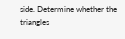side. Determine whether the triangles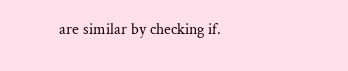are similar by checking if.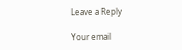Leave a Reply

Your email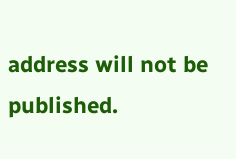address will not be published.